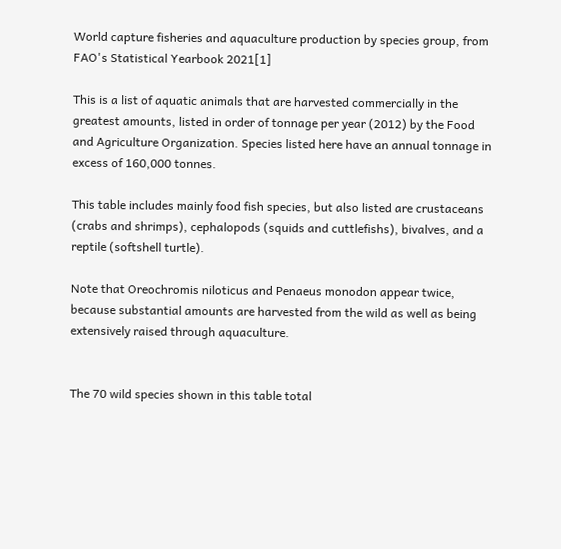World capture fisheries and aquaculture production by species group, from FAO's Statistical Yearbook 2021[1]

This is a list of aquatic animals that are harvested commercially in the greatest amounts, listed in order of tonnage per year (2012) by the Food and Agriculture Organization. Species listed here have an annual tonnage in excess of 160,000 tonnes.

This table includes mainly food fish species, but also listed are crustaceans (crabs and shrimps), cephalopods (squids and cuttlefishs), bivalves, and a reptile (softshell turtle).

Note that Oreochromis niloticus and Penaeus monodon appear twice, because substantial amounts are harvested from the wild as well as being extensively raised through aquaculture.


The 70 wild species shown in this table total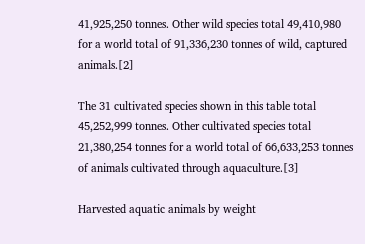41,925,250 tonnes. Other wild species total 49,410,980 for a world total of 91,336,230 tonnes of wild, captured animals.[2]

The 31 cultivated species shown in this table total 45,252,999 tonnes. Other cultivated species total 21,380,254 tonnes for a world total of 66,633,253 tonnes of animals cultivated through aquaculture.[3]

Harvested aquatic animals by weight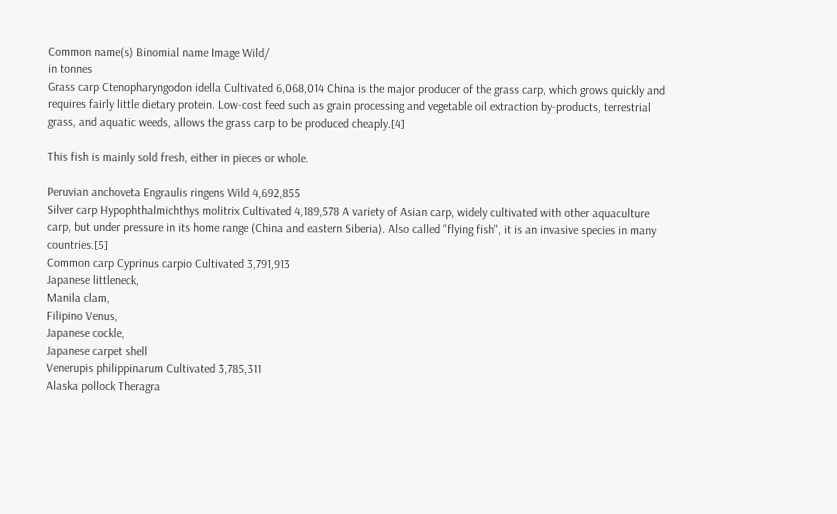Common name(s) Binomial name Image Wild/
in tonnes
Grass carp Ctenopharyngodon idella Cultivated 6,068,014 China is the major producer of the grass carp, which grows quickly and requires fairly little dietary protein. Low-cost feed such as grain processing and vegetable oil extraction by-products, terrestrial grass, and aquatic weeds, allows the grass carp to be produced cheaply.[4]

This fish is mainly sold fresh, either in pieces or whole.

Peruvian anchoveta Engraulis ringens Wild 4,692,855
Silver carp Hypophthalmichthys molitrix Cultivated 4,189,578 A variety of Asian carp, widely cultivated with other aquaculture carp, but under pressure in its home range (China and eastern Siberia). Also called "flying fish", it is an invasive species in many countries.[5]
Common carp Cyprinus carpio Cultivated 3,791,913
Japanese littleneck,
Manila clam,
Filipino Venus,
Japanese cockle,
Japanese carpet shell
Venerupis philippinarum Cultivated 3,785,311
Alaska pollock Theragra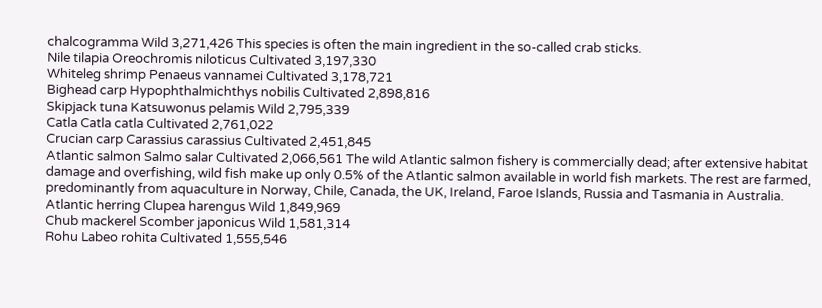chalcogramma Wild 3,271,426 This species is often the main ingredient in the so-called crab sticks.
Nile tilapia Oreochromis niloticus Cultivated 3,197,330
Whiteleg shrimp Penaeus vannamei Cultivated 3,178,721
Bighead carp Hypophthalmichthys nobilis Cultivated 2,898,816
Skipjack tuna Katsuwonus pelamis Wild 2,795,339
Catla Catla catla Cultivated 2,761,022
Crucian carp Carassius carassius Cultivated 2,451,845
Atlantic salmon Salmo salar Cultivated 2,066,561 The wild Atlantic salmon fishery is commercially dead; after extensive habitat damage and overfishing, wild fish make up only 0.5% of the Atlantic salmon available in world fish markets. The rest are farmed, predominantly from aquaculture in Norway, Chile, Canada, the UK, Ireland, Faroe Islands, Russia and Tasmania in Australia.
Atlantic herring Clupea harengus Wild 1,849,969
Chub mackerel Scomber japonicus Wild 1,581,314
Rohu Labeo rohita Cultivated 1,555,546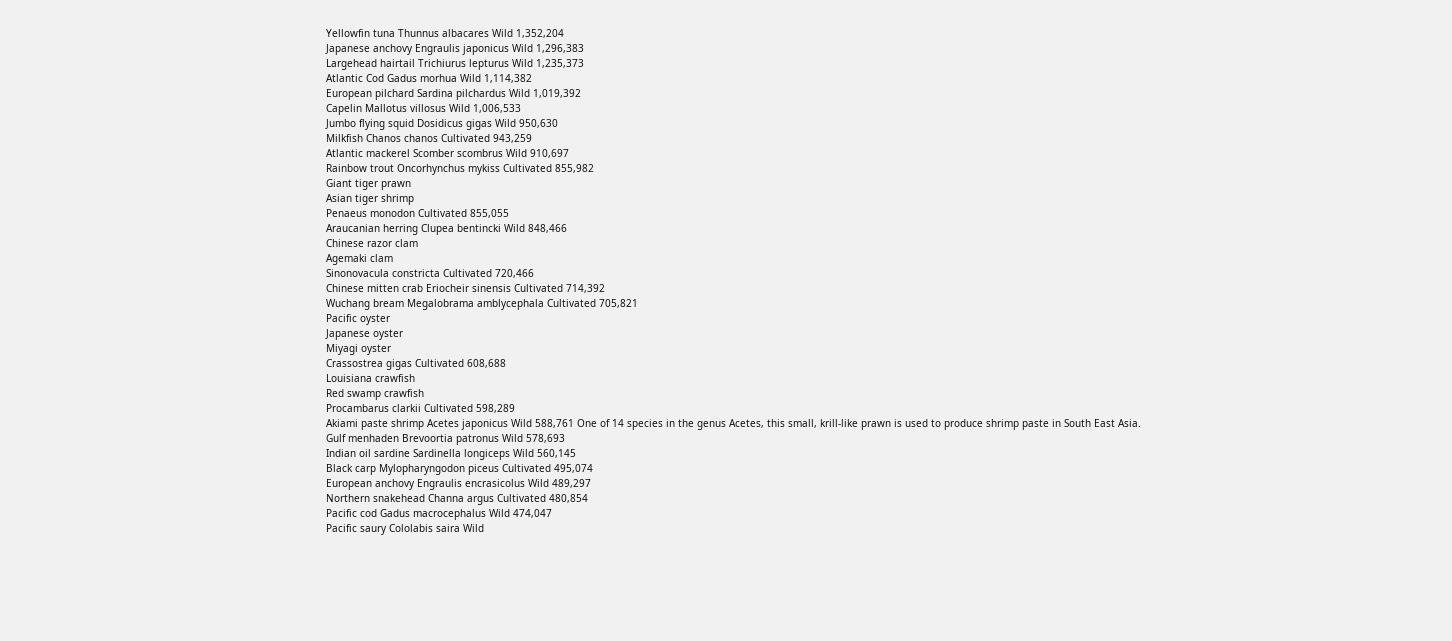Yellowfin tuna Thunnus albacares Wild 1,352,204
Japanese anchovy Engraulis japonicus Wild 1,296,383
Largehead hairtail Trichiurus lepturus Wild 1,235,373
Atlantic Cod Gadus morhua Wild 1,114,382
European pilchard Sardina pilchardus Wild 1,019,392
Capelin Mallotus villosus Wild 1,006,533
Jumbo flying squid Dosidicus gigas Wild 950,630
Milkfish Chanos chanos Cultivated 943,259
Atlantic mackerel Scomber scombrus Wild 910,697
Rainbow trout Oncorhynchus mykiss Cultivated 855,982
Giant tiger prawn
Asian tiger shrimp
Penaeus monodon Cultivated 855,055
Araucanian herring Clupea bentincki Wild 848,466
Chinese razor clam
Agemaki clam
Sinonovacula constricta Cultivated 720,466
Chinese mitten crab Eriocheir sinensis Cultivated 714,392
Wuchang bream Megalobrama amblycephala Cultivated 705,821
Pacific oyster
Japanese oyster
Miyagi oyster
Crassostrea gigas Cultivated 608,688
Louisiana crawfish
Red swamp crawfish
Procambarus clarkii Cultivated 598,289
Akiami paste shrimp Acetes japonicus Wild 588,761 One of 14 species in the genus Acetes, this small, krill-like prawn is used to produce shrimp paste in South East Asia.
Gulf menhaden Brevoortia patronus Wild 578,693
Indian oil sardine Sardinella longiceps Wild 560,145
Black carp Mylopharyngodon piceus Cultivated 495,074
European anchovy Engraulis encrasicolus Wild 489,297
Northern snakehead Channa argus Cultivated 480,854
Pacific cod Gadus macrocephalus Wild 474,047
Pacific saury Cololabis saira Wild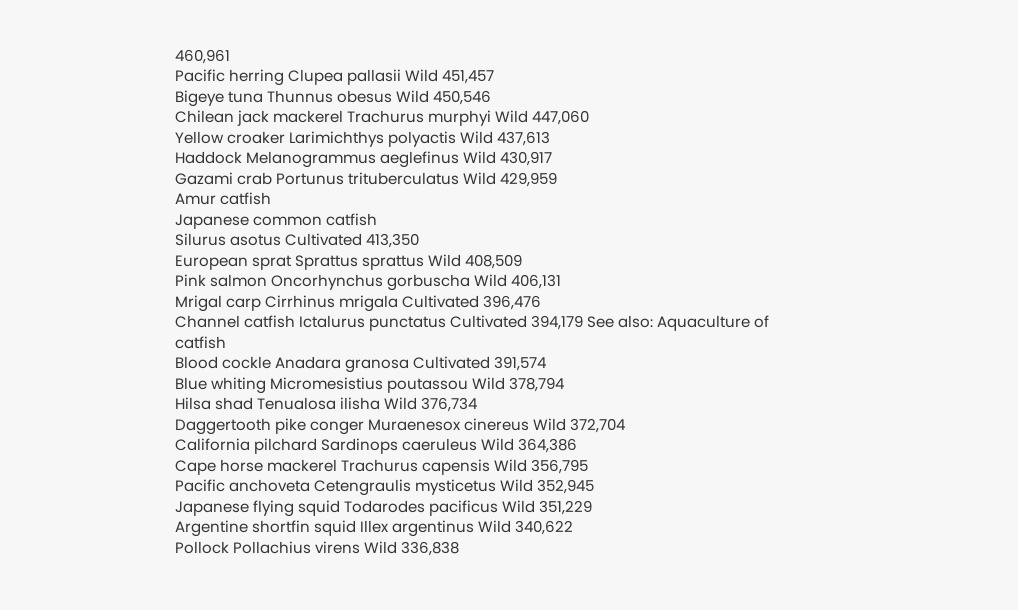460,961
Pacific herring Clupea pallasii Wild 451,457
Bigeye tuna Thunnus obesus Wild 450,546
Chilean jack mackerel Trachurus murphyi Wild 447,060
Yellow croaker Larimichthys polyactis Wild 437,613
Haddock Melanogrammus aeglefinus Wild 430,917
Gazami crab Portunus trituberculatus Wild 429,959
Amur catfish
Japanese common catfish
Silurus asotus Cultivated 413,350
European sprat Sprattus sprattus Wild 408,509
Pink salmon Oncorhynchus gorbuscha Wild 406,131
Mrigal carp Cirrhinus mrigala Cultivated 396,476
Channel catfish Ictalurus punctatus Cultivated 394,179 See also: Aquaculture of catfish
Blood cockle Anadara granosa Cultivated 391,574
Blue whiting Micromesistius poutassou Wild 378,794
Hilsa shad Tenualosa ilisha Wild 376,734
Daggertooth pike conger Muraenesox cinereus Wild 372,704
California pilchard Sardinops caeruleus Wild 364,386
Cape horse mackerel Trachurus capensis Wild 356,795
Pacific anchoveta Cetengraulis mysticetus Wild 352,945
Japanese flying squid Todarodes pacificus Wild 351,229
Argentine shortfin squid Illex argentinus Wild 340,622
Pollock Pollachius virens Wild 336,838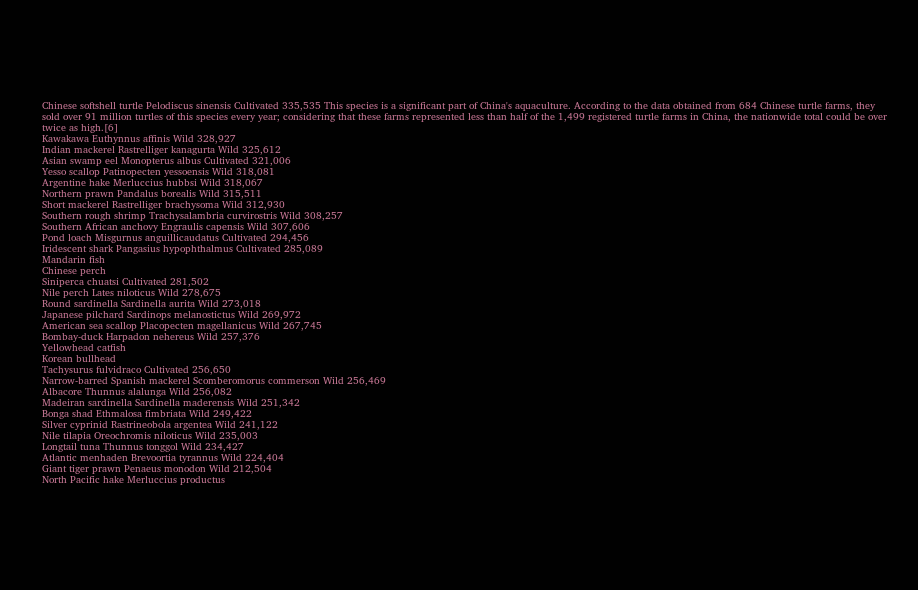Chinese softshell turtle Pelodiscus sinensis Cultivated 335,535 This species is a significant part of China's aquaculture. According to the data obtained from 684 Chinese turtle farms, they sold over 91 million turtles of this species every year; considering that these farms represented less than half of the 1,499 registered turtle farms in China, the nationwide total could be over twice as high.[6]
Kawakawa Euthynnus affinis Wild 328,927
Indian mackerel Rastrelliger kanagurta Wild 325,612
Asian swamp eel Monopterus albus Cultivated 321,006
Yesso scallop Patinopecten yessoensis Wild 318,081
Argentine hake Merluccius hubbsi Wild 318,067
Northern prawn Pandalus borealis Wild 315,511
Short mackerel Rastrelliger brachysoma Wild 312,930
Southern rough shrimp Trachysalambria curvirostris Wild 308,257
Southern African anchovy Engraulis capensis Wild 307,606
Pond loach Misgurnus anguillicaudatus Cultivated 294,456
Iridescent shark Pangasius hypophthalmus Cultivated 285,089
Mandarin fish
Chinese perch
Siniperca chuatsi Cultivated 281,502
Nile perch Lates niloticus Wild 278,675
Round sardinella Sardinella aurita Wild 273,018
Japanese pilchard Sardinops melanostictus Wild 269,972
American sea scallop Placopecten magellanicus Wild 267,745
Bombay-duck Harpadon nehereus Wild 257,376
Yellowhead catfish
Korean bullhead
Tachysurus fulvidraco Cultivated 256,650
Narrow-barred Spanish mackerel Scomberomorus commerson Wild 256,469
Albacore Thunnus alalunga Wild 256,082
Madeiran sardinella Sardinella maderensis Wild 251,342
Bonga shad Ethmalosa fimbriata Wild 249,422
Silver cyprinid Rastrineobola argentea Wild 241,122
Nile tilapia Oreochromis niloticus Wild 235,003
Longtail tuna Thunnus tonggol Wild 234,427
Atlantic menhaden Brevoortia tyrannus Wild 224,404
Giant tiger prawn Penaeus monodon Wild 212,504
North Pacific hake Merluccius productus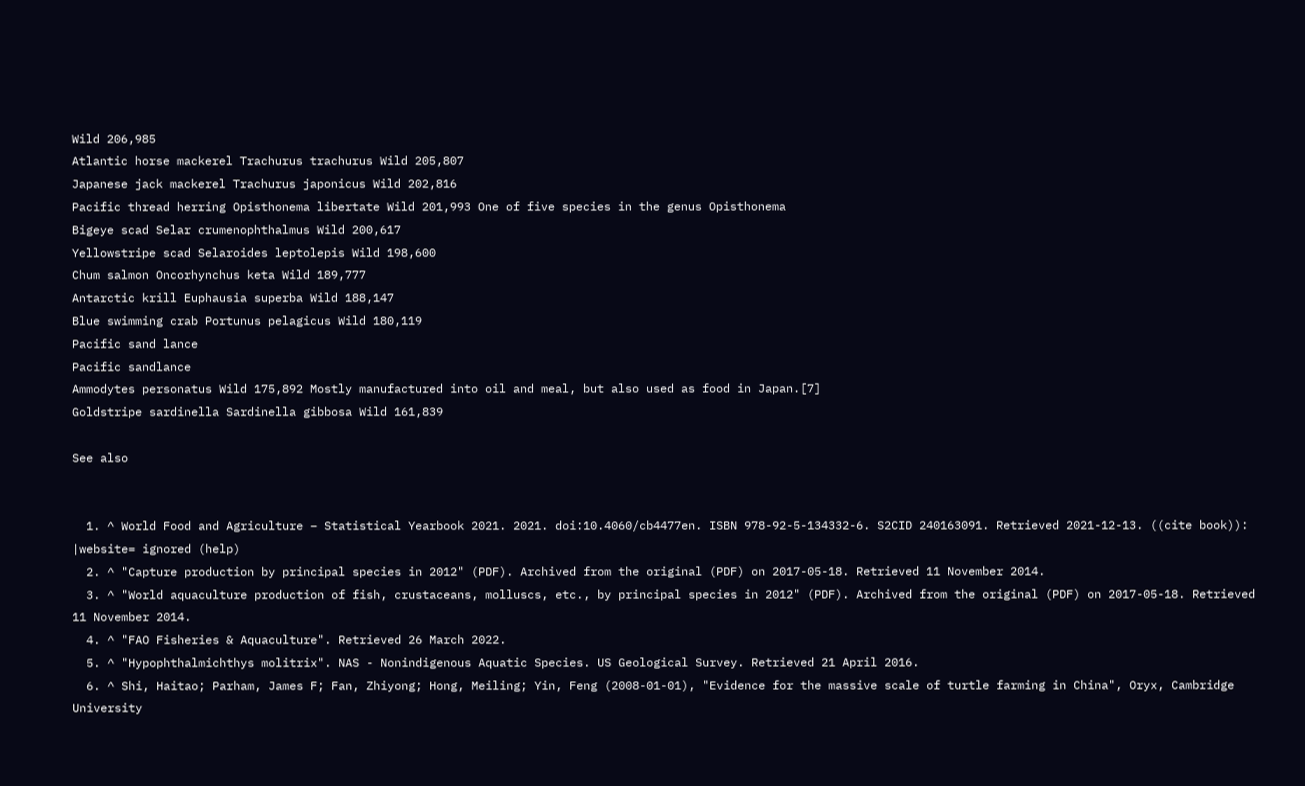Wild 206,985
Atlantic horse mackerel Trachurus trachurus Wild 205,807
Japanese jack mackerel Trachurus japonicus Wild 202,816
Pacific thread herring Opisthonema libertate Wild 201,993 One of five species in the genus Opisthonema
Bigeye scad Selar crumenophthalmus Wild 200,617
Yellowstripe scad Selaroides leptolepis Wild 198,600
Chum salmon Oncorhynchus keta Wild 189,777
Antarctic krill Euphausia superba Wild 188,147
Blue swimming crab Portunus pelagicus Wild 180,119
Pacific sand lance
Pacific sandlance
Ammodytes personatus Wild 175,892 Mostly manufactured into oil and meal, but also used as food in Japan.[7]
Goldstripe sardinella Sardinella gibbosa Wild 161,839

See also


  1. ^ World Food and Agriculture – Statistical Yearbook 2021. 2021. doi:10.4060/cb4477en. ISBN 978-92-5-134332-6. S2CID 240163091. Retrieved 2021-12-13. ((cite book)): |website= ignored (help)
  2. ^ "Capture production by principal species in 2012" (PDF). Archived from the original (PDF) on 2017-05-18. Retrieved 11 November 2014.
  3. ^ "World aquaculture production of fish, crustaceans, molluscs, etc., by principal species in 2012" (PDF). Archived from the original (PDF) on 2017-05-18. Retrieved 11 November 2014.
  4. ^ "FAO Fisheries & Aquaculture". Retrieved 26 March 2022.
  5. ^ "Hypophthalmichthys molitrix". NAS - Nonindigenous Aquatic Species. US Geological Survey. Retrieved 21 April 2016.
  6. ^ Shi, Haitao; Parham, James F; Fan, Zhiyong; Hong, Meiling; Yin, Feng (2008-01-01), "Evidence for the massive scale of turtle farming in China", Oryx, Cambridge University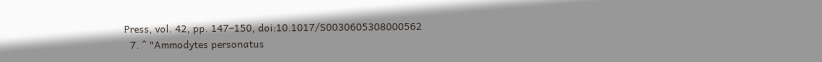Press, vol. 42, pp. 147–150, doi:10.1017/S0030605308000562
  7. ^ "Ammodytes personatus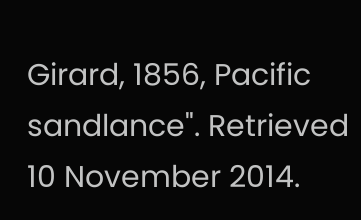Girard, 1856, Pacific sandlance". Retrieved 10 November 2014.